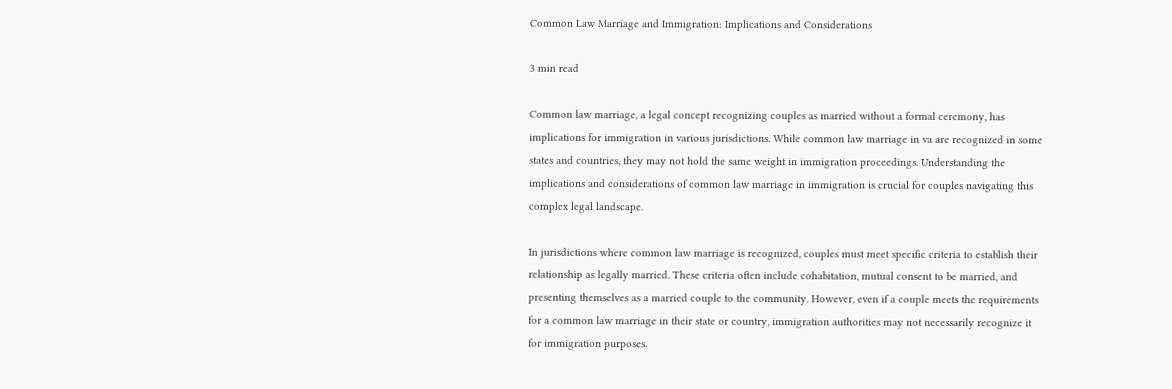Common Law Marriage and Immigration: Implications and Considerations

3 min read

Common law marriage, a legal concept recognizing couples as married without a formal ceremony, has implications for immigration in various jurisdictions. While common law marriage in va are recognized in some states and countries, they may not hold the same weight in immigration proceedings. Understanding the implications and considerations of common law marriage in immigration is crucial for couples navigating this complex legal landscape.

In jurisdictions where common law marriage is recognized, couples must meet specific criteria to establish their relationship as legally married. These criteria often include cohabitation, mutual consent to be married, and presenting themselves as a married couple to the community. However, even if a couple meets the requirements for a common law marriage in their state or country, immigration authorities may not necessarily recognize it for immigration purposes.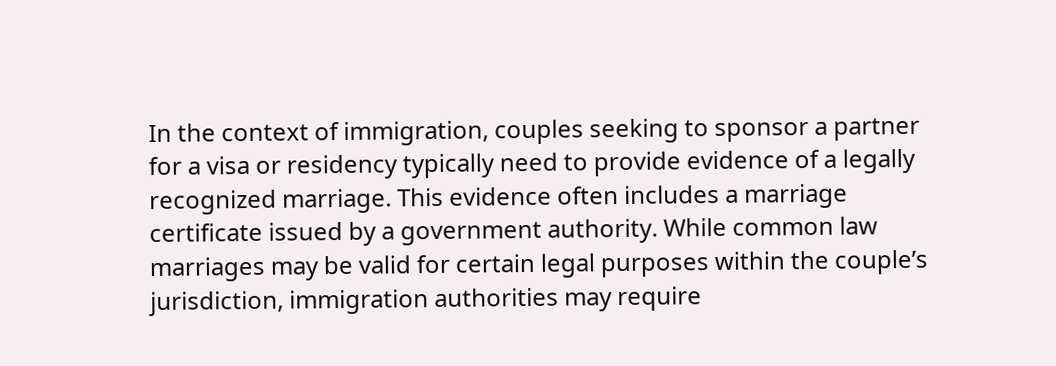In the context of immigration, couples seeking to sponsor a partner for a visa or residency typically need to provide evidence of a legally recognized marriage. This evidence often includes a marriage certificate issued by a government authority. While common law marriages may be valid for certain legal purposes within the couple’s jurisdiction, immigration authorities may require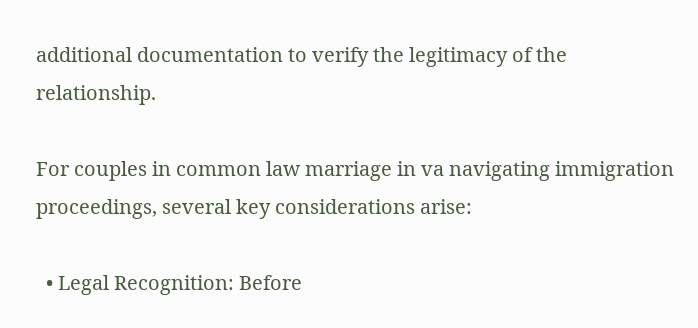additional documentation to verify the legitimacy of the relationship.

For couples in common law marriage in va navigating immigration proceedings, several key considerations arise:

  • Legal Recognition: Before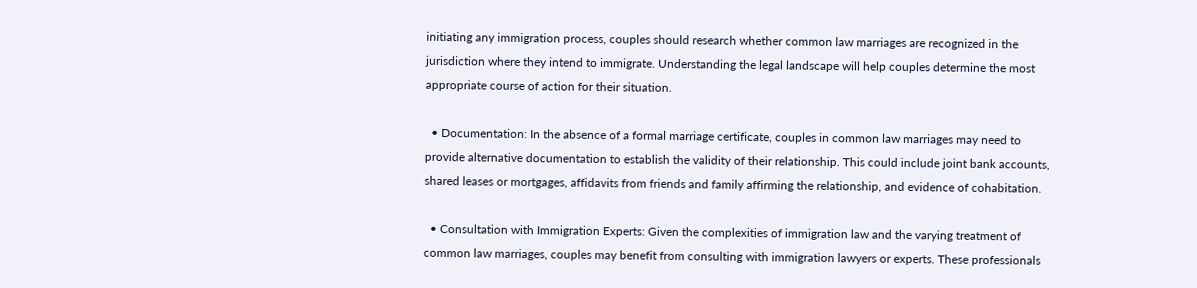initiating any immigration process, couples should research whether common law marriages are recognized in the jurisdiction where they intend to immigrate. Understanding the legal landscape will help couples determine the most appropriate course of action for their situation.

  • Documentation: In the absence of a formal marriage certificate, couples in common law marriages may need to provide alternative documentation to establish the validity of their relationship. This could include joint bank accounts, shared leases or mortgages, affidavits from friends and family affirming the relationship, and evidence of cohabitation.

  • Consultation with Immigration Experts: Given the complexities of immigration law and the varying treatment of common law marriages, couples may benefit from consulting with immigration lawyers or experts. These professionals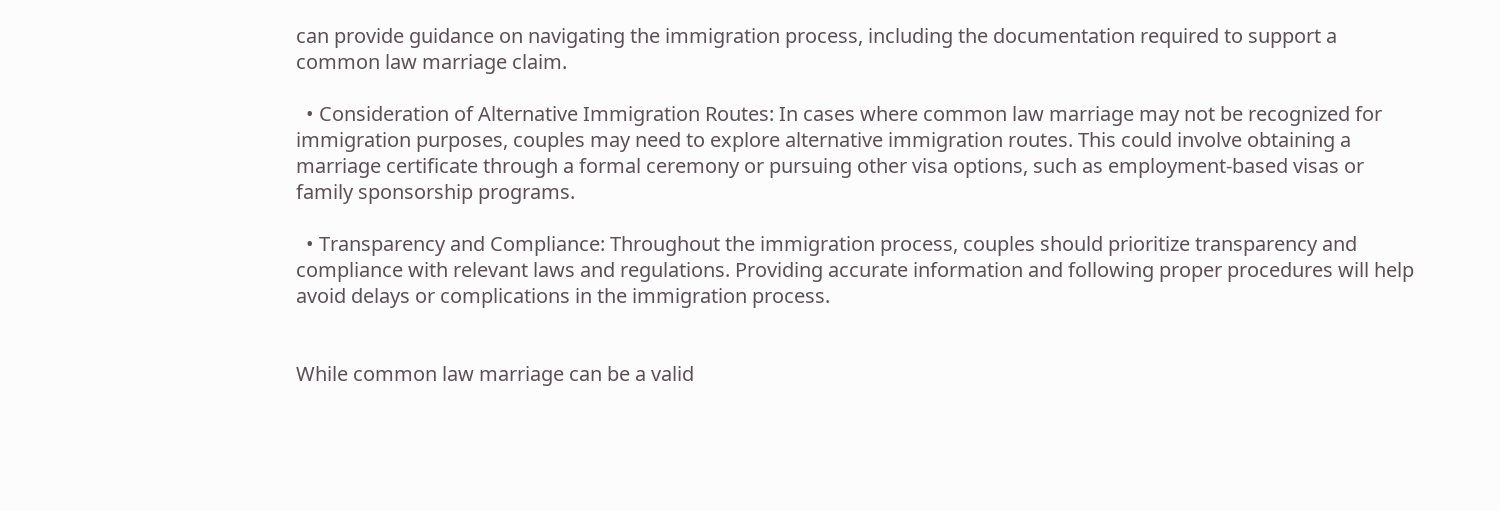can provide guidance on navigating the immigration process, including the documentation required to support a common law marriage claim.

  • Consideration of Alternative Immigration Routes: In cases where common law marriage may not be recognized for immigration purposes, couples may need to explore alternative immigration routes. This could involve obtaining a marriage certificate through a formal ceremony or pursuing other visa options, such as employment-based visas or family sponsorship programs.

  • Transparency and Compliance: Throughout the immigration process, couples should prioritize transparency and compliance with relevant laws and regulations. Providing accurate information and following proper procedures will help avoid delays or complications in the immigration process.


While common law marriage can be a valid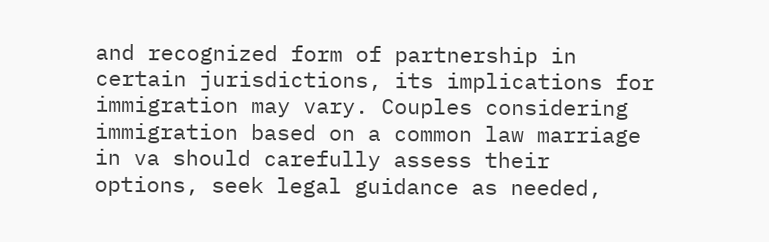and recognized form of partnership in certain jurisdictions, its implications for immigration may vary. Couples considering immigration based on a common law marriage in va should carefully assess their options, seek legal guidance as needed,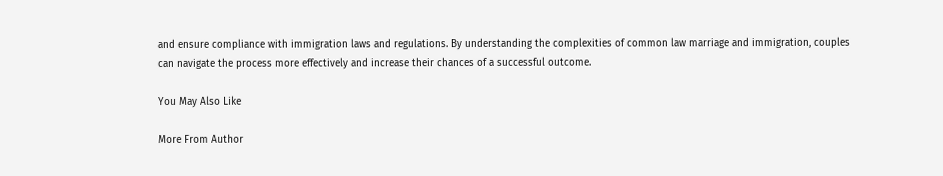and ensure compliance with immigration laws and regulations. By understanding the complexities of common law marriage and immigration, couples can navigate the process more effectively and increase their chances of a successful outcome.

You May Also Like

More From Author